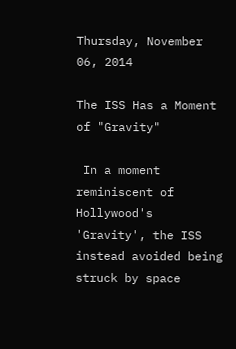Thursday, November 06, 2014

The ISS Has a Moment of "Gravity"

 In a moment reminiscent of Hollywood's 'Gravity', the ISS instead avoided being struck by space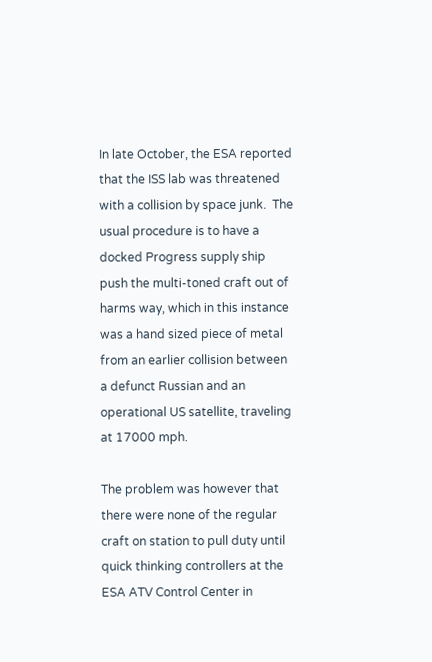In late October, the ESA reported that the ISS lab was threatened with a collision by space junk.  The usual procedure is to have a docked Progress supply ship push the multi-toned craft out of harms way, which in this instance was a hand sized piece of metal from an earlier collision between a defunct Russian and an operational US satellite, traveling at 17000 mph.

The problem was however that there were none of the regular craft on station to pull duty until quick thinking controllers at the ESA ATV Control Center in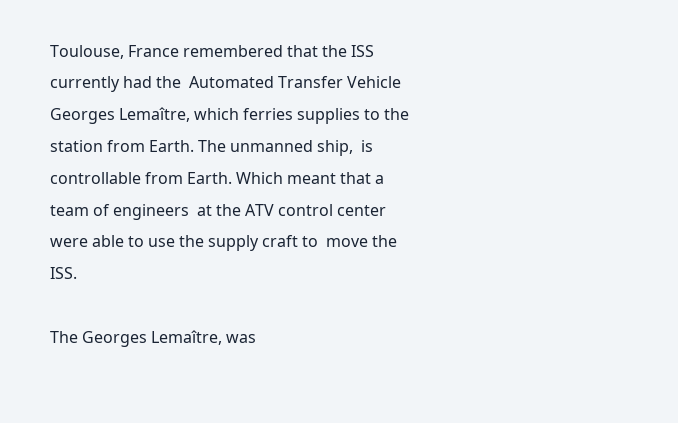Toulouse, France remembered that the ISS currently had the  Automated Transfer Vehicle Georges Lemaître, which ferries supplies to the station from Earth. The unmanned ship,  is controllable from Earth. Which meant that a team of engineers  at the ATV control center were able to use the supply craft to  move the ISS.

The Georges Lemaître, was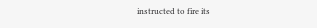instructed to fire its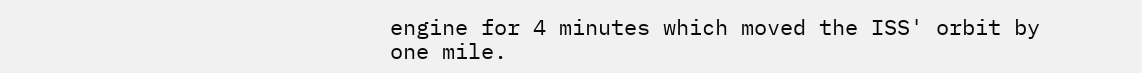engine for 4 minutes which moved the ISS' orbit by one mile.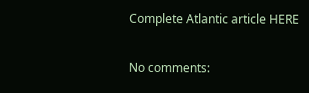Complete Atlantic article HERE

No comments: